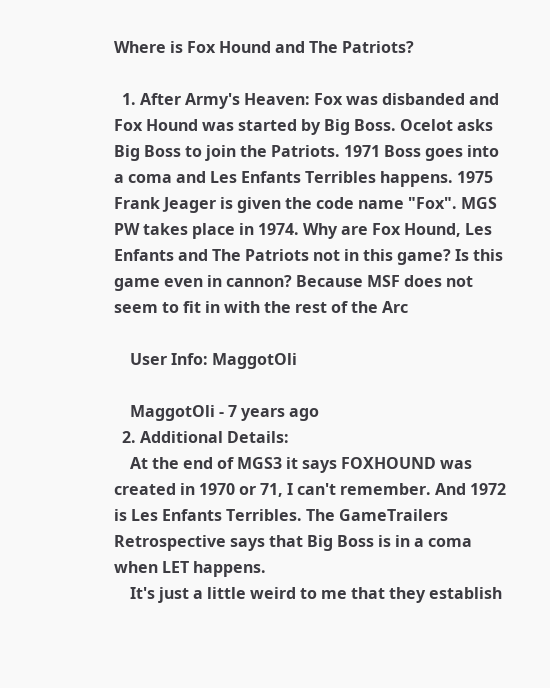Where is Fox Hound and The Patriots?

  1. After Army's Heaven: Fox was disbanded and Fox Hound was started by Big Boss. Ocelot asks Big Boss to join the Patriots. 1971 Boss goes into a coma and Les Enfants Terribles happens. 1975 Frank Jeager is given the code name "Fox". MGS PW takes place in 1974. Why are Fox Hound, Les Enfants and The Patriots not in this game? Is this game even in cannon? Because MSF does not seem to fit in with the rest of the Arc

    User Info: MaggotOli

    MaggotOli - 7 years ago
  2. Additional Details:
    At the end of MGS3 it says FOXHOUND was created in 1970 or 71, I can't remember. And 1972 is Les Enfants Terribles. The GameTrailers Retrospective says that Big Boss is in a coma when LET happens.
    It's just a little weird to me that they establish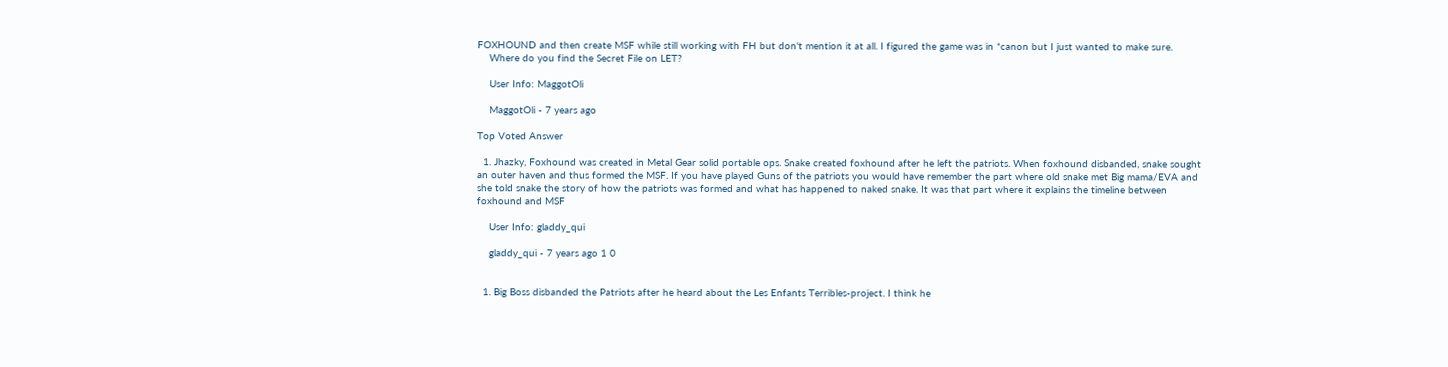FOXHOUND and then create MSF while still working with FH but don't mention it at all. I figured the game was in *canon but I just wanted to make sure.
    Where do you find the Secret File on LET?

    User Info: MaggotOli

    MaggotOli - 7 years ago

Top Voted Answer

  1. Jhazky, Foxhound was created in Metal Gear solid portable ops. Snake created foxhound after he left the patriots. When foxhound disbanded, snake sought an outer haven and thus formed the MSF. If you have played Guns of the patriots you would have remember the part where old snake met Big mama/EVA and she told snake the story of how the patriots was formed and what has happened to naked snake. It was that part where it explains the timeline between foxhound and MSF

    User Info: gladdy_qui

    gladdy_qui - 7 years ago 1 0


  1. Big Boss disbanded the Patriots after he heard about the Les Enfants Terribles-project. I think he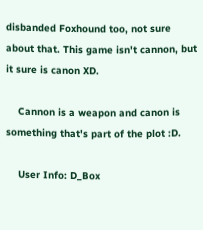disbanded Foxhound too, not sure about that. This game isn't cannon, but it sure is canon XD.

    Cannon is a weapon and canon is something that's part of the plot :D.

    User Info: D_Box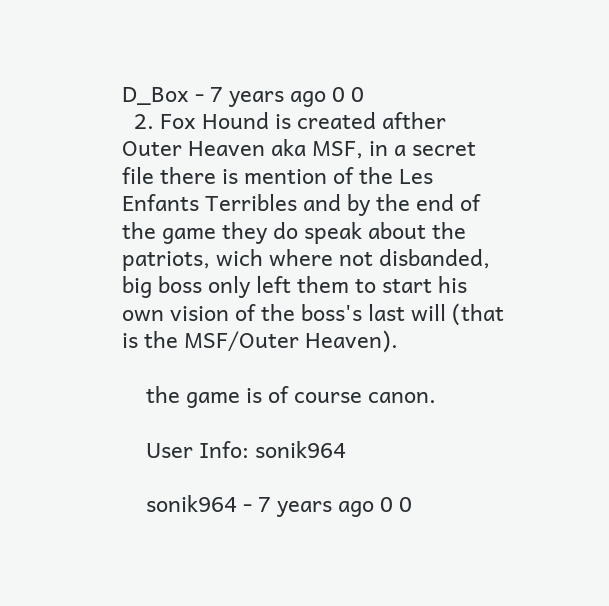D_Box - 7 years ago 0 0
  2. Fox Hound is created afther Outer Heaven aka MSF, in a secret file there is mention of the Les Enfants Terribles and by the end of the game they do speak about the patriots, wich where not disbanded, big boss only left them to start his own vision of the boss's last will (that is the MSF/Outer Heaven).

    the game is of course canon.

    User Info: sonik964

    sonik964 - 7 years ago 0 0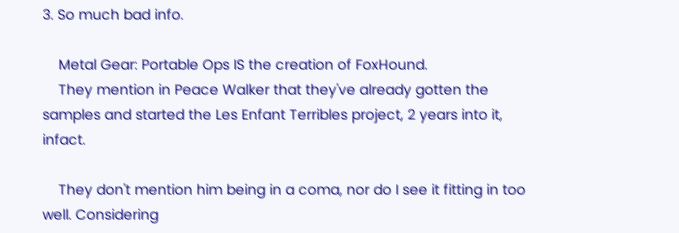3. So much bad info.

    Metal Gear: Portable Ops IS the creation of FoxHound.
    They mention in Peace Walker that they've already gotten the samples and started the Les Enfant Terribles project, 2 years into it, infact.

    They don't mention him being in a coma, nor do I see it fitting in too well. Considering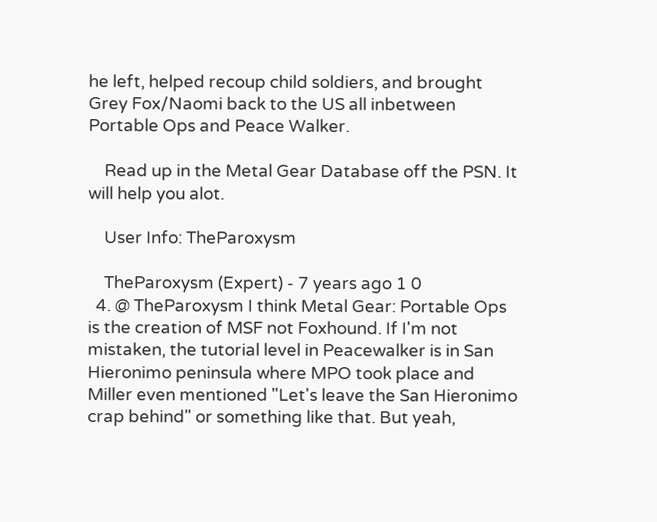he left, helped recoup child soldiers, and brought Grey Fox/Naomi back to the US all inbetween Portable Ops and Peace Walker.

    Read up in the Metal Gear Database off the PSN. It will help you alot.

    User Info: TheParoxysm

    TheParoxysm (Expert) - 7 years ago 1 0
  4. @ TheParoxysm I think Metal Gear: Portable Ops is the creation of MSF not Foxhound. If I'm not mistaken, the tutorial level in Peacewalker is in San Hieronimo peninsula where MPO took place and Miller even mentioned "Let's leave the San Hieronimo crap behind" or something like that. But yeah,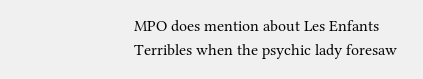MPO does mention about Les Enfants Terribles when the psychic lady foresaw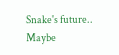Snake's future.. Maybe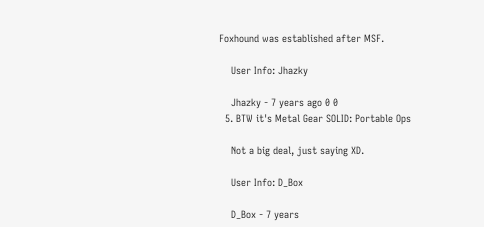Foxhound was established after MSF.

    User Info: Jhazky

    Jhazky - 7 years ago 0 0
  5. BTW it's Metal Gear SOLID: Portable Ops

    Not a big deal, just saying XD.

    User Info: D_Box

    D_Box - 7 years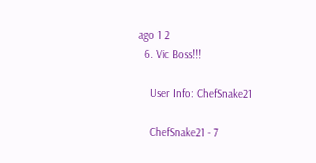ago 1 2
  6. Vic Boss!!!

    User Info: ChefSnake21

    ChefSnake21 - 7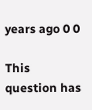years ago 0 0

This question has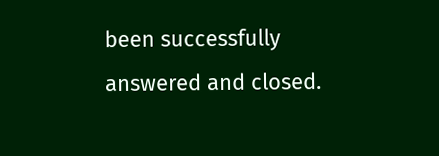been successfully answered and closed.